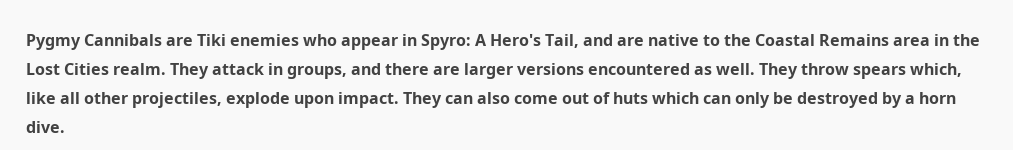Pygmy Cannibals are Tiki enemies who appear in Spyro: A Hero's Tail, and are native to the Coastal Remains area in the Lost Cities realm. They attack in groups, and there are larger versions encountered as well. They throw spears which, like all other projectiles, explode upon impact. They can also come out of huts which can only be destroyed by a horn dive.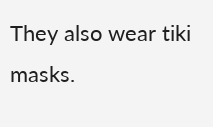They also wear tiki masks.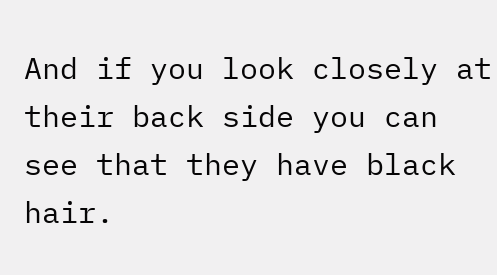And if you look closely at their back side you can see that they have black hair.